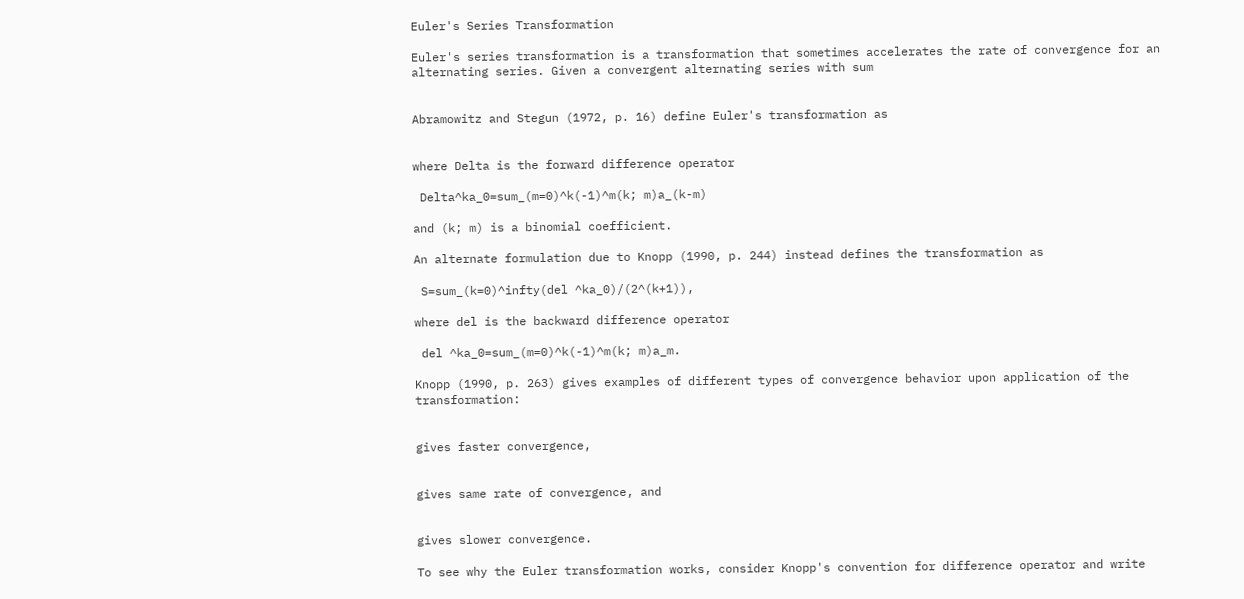Euler's Series Transformation

Euler's series transformation is a transformation that sometimes accelerates the rate of convergence for an alternating series. Given a convergent alternating series with sum


Abramowitz and Stegun (1972, p. 16) define Euler's transformation as


where Delta is the forward difference operator

 Delta^ka_0=sum_(m=0)^k(-1)^m(k; m)a_(k-m)

and (k; m) is a binomial coefficient.

An alternate formulation due to Knopp (1990, p. 244) instead defines the transformation as

 S=sum_(k=0)^infty(del ^ka_0)/(2^(k+1)),

where del is the backward difference operator

 del ^ka_0=sum_(m=0)^k(-1)^m(k; m)a_m.

Knopp (1990, p. 263) gives examples of different types of convergence behavior upon application of the transformation:


gives faster convergence,


gives same rate of convergence, and


gives slower convergence.

To see why the Euler transformation works, consider Knopp's convention for difference operator and write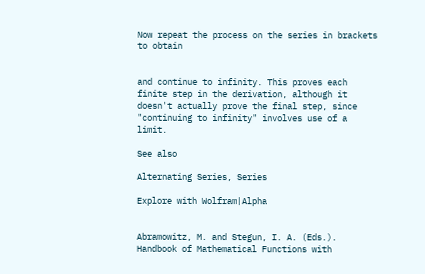Now repeat the process on the series in brackets to obtain


and continue to infinity. This proves each finite step in the derivation, although it doesn't actually prove the final step, since "continuing to infinity" involves use of a limit.

See also

Alternating Series, Series

Explore with Wolfram|Alpha


Abramowitz, M. and Stegun, I. A. (Eds.). Handbook of Mathematical Functions with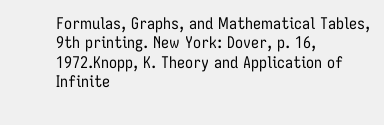Formulas, Graphs, and Mathematical Tables, 9th printing. New York: Dover, p. 16, 1972.Knopp, K. Theory and Application of Infinite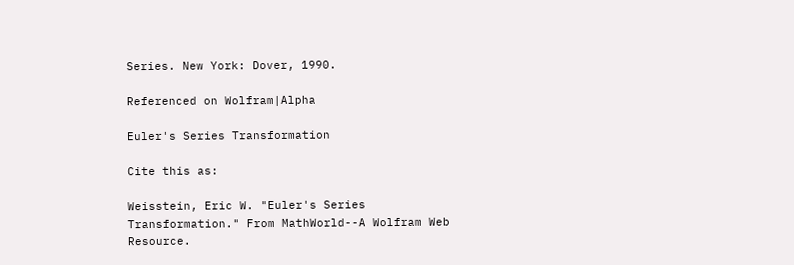Series. New York: Dover, 1990.

Referenced on Wolfram|Alpha

Euler's Series Transformation

Cite this as:

Weisstein, Eric W. "Euler's Series Transformation." From MathWorld--A Wolfram Web Resource.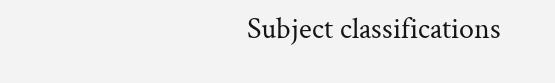Subject classifications